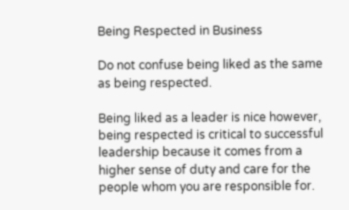Being Respected in Business

Do not confuse being liked as the same as being respected.

Being liked as a leader is nice however, being respected is critical to successful leadership because it comes from a higher sense of duty and care for the people whom you are responsible for.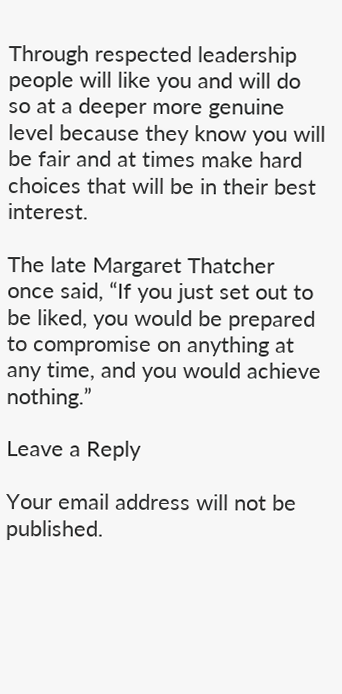Through respected leadership people will like you and will do so at a deeper more genuine level because they know you will be fair and at times make hard choices that will be in their best interest.

The late Margaret Thatcher once said, “If you just set out to be liked, you would be prepared to compromise on anything at any time, and you would achieve nothing.”

Leave a Reply

Your email address will not be published.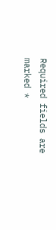Required fields are marked *